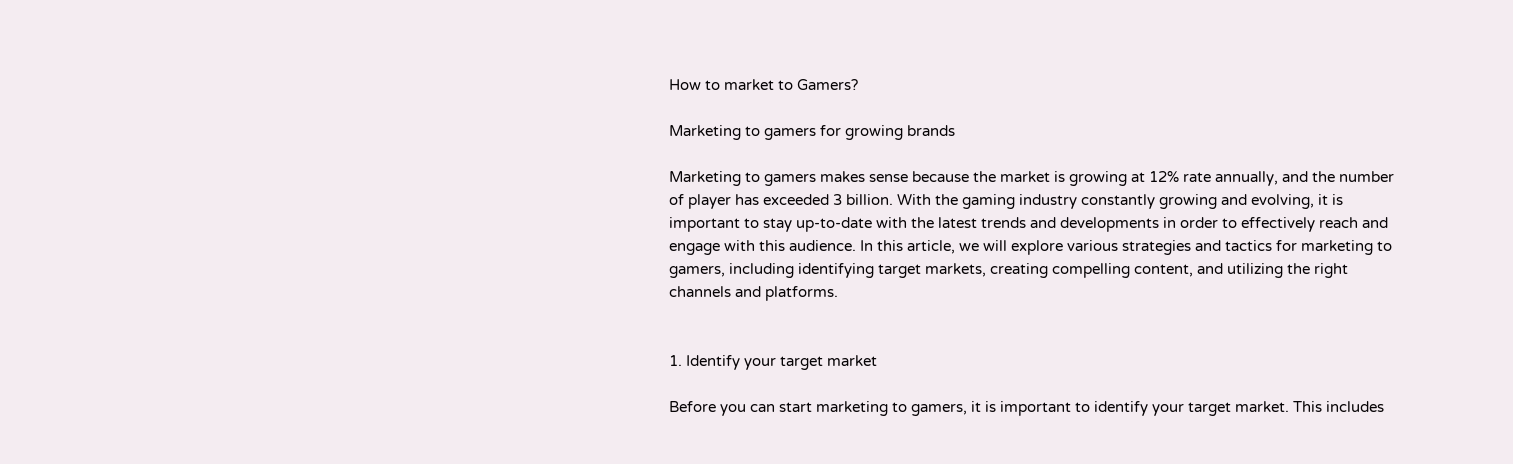How to market to Gamers?

Marketing to gamers for growing brands

Marketing to gamers makes sense because the market is growing at 12% rate annually, and the number of player has exceeded 3 billion. With the gaming industry constantly growing and evolving, it is important to stay up-to-date with the latest trends and developments in order to effectively reach and engage with this audience. In this article, we will explore various strategies and tactics for marketing to gamers, including identifying target markets, creating compelling content, and utilizing the right channels and platforms.


1. Identify your target market

Before you can start marketing to gamers, it is important to identify your target market. This includes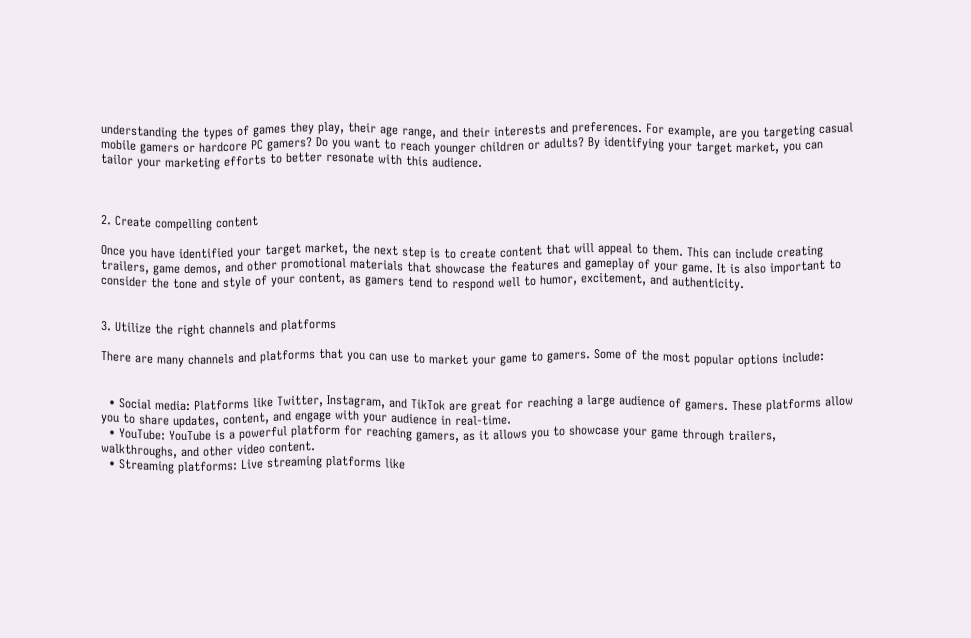understanding the types of games they play, their age range, and their interests and preferences. For example, are you targeting casual mobile gamers or hardcore PC gamers? Do you want to reach younger children or adults? By identifying your target market, you can tailor your marketing efforts to better resonate with this audience.



2. Create compelling content

Once you have identified your target market, the next step is to create content that will appeal to them. This can include creating trailers, game demos, and other promotional materials that showcase the features and gameplay of your game. It is also important to consider the tone and style of your content, as gamers tend to respond well to humor, excitement, and authenticity.


3. Utilize the right channels and platforms

There are many channels and platforms that you can use to market your game to gamers. Some of the most popular options include:


  • Social media: Platforms like Twitter, Instagram, and TikTok are great for reaching a large audience of gamers. These platforms allow you to share updates, content, and engage with your audience in real-time.
  • YouTube: YouTube is a powerful platform for reaching gamers, as it allows you to showcase your game through trailers, walkthroughs, and other video content.
  • Streaming platforms: Live streaming platforms like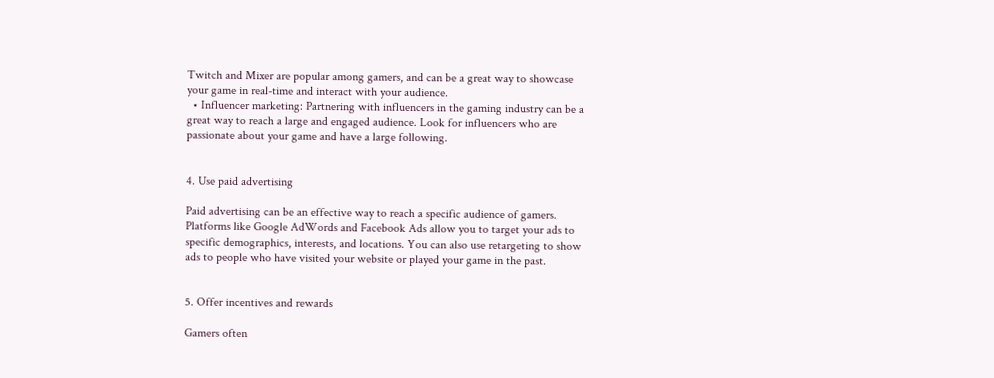Twitch and Mixer are popular among gamers, and can be a great way to showcase your game in real-time and interact with your audience.
  • Influencer marketing: Partnering with influencers in the gaming industry can be a great way to reach a large and engaged audience. Look for influencers who are passionate about your game and have a large following.


4. Use paid advertising

Paid advertising can be an effective way to reach a specific audience of gamers. Platforms like Google AdWords and Facebook Ads allow you to target your ads to specific demographics, interests, and locations. You can also use retargeting to show ads to people who have visited your website or played your game in the past.


5. Offer incentives and rewards

Gamers often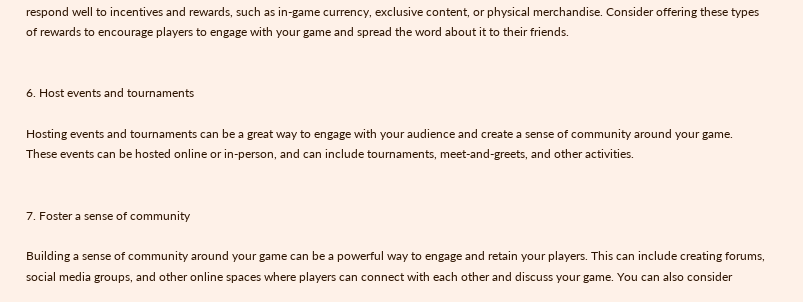respond well to incentives and rewards, such as in-game currency, exclusive content, or physical merchandise. Consider offering these types of rewards to encourage players to engage with your game and spread the word about it to their friends.


6. Host events and tournaments

Hosting events and tournaments can be a great way to engage with your audience and create a sense of community around your game. These events can be hosted online or in-person, and can include tournaments, meet-and-greets, and other activities.


7. Foster a sense of community

Building a sense of community around your game can be a powerful way to engage and retain your players. This can include creating forums, social media groups, and other online spaces where players can connect with each other and discuss your game. You can also consider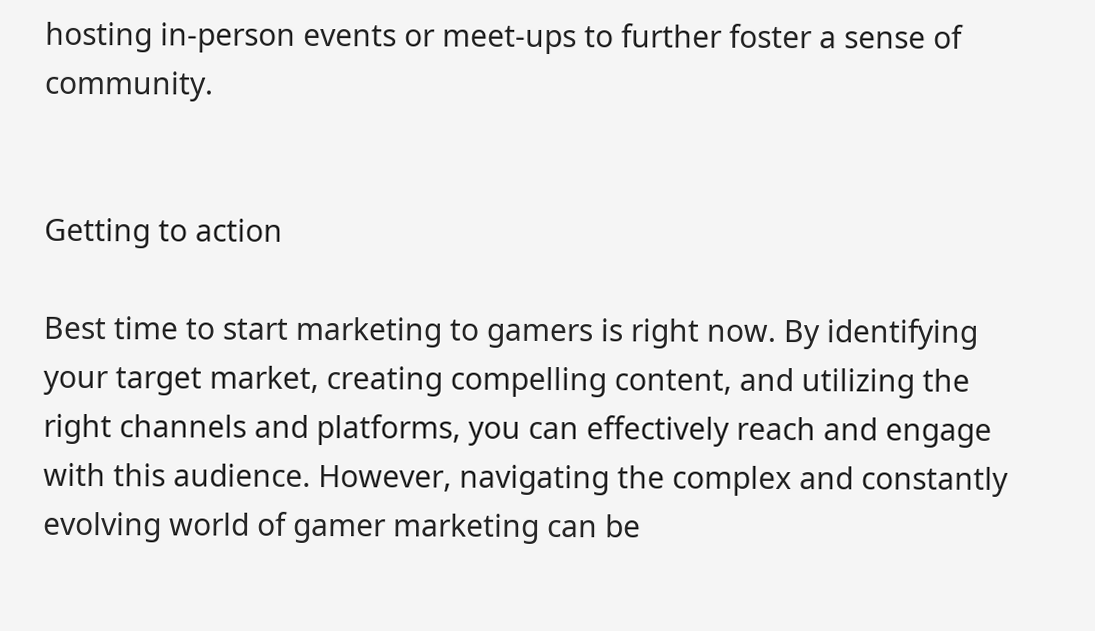hosting in-person events or meet-ups to further foster a sense of community.


Getting to action

Best time to start marketing to gamers is right now. By identifying your target market, creating compelling content, and utilizing the right channels and platforms, you can effectively reach and engage with this audience. However, navigating the complex and constantly evolving world of gamer marketing can be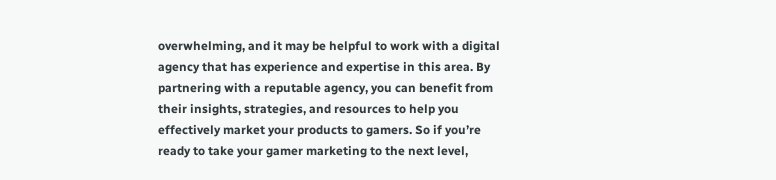overwhelming, and it may be helpful to work with a digital agency that has experience and expertise in this area. By partnering with a reputable agency, you can benefit from their insights, strategies, and resources to help you effectively market your products to gamers. So if you’re ready to take your gamer marketing to the next level,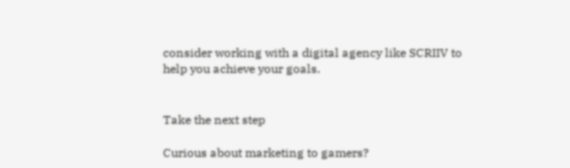consider working with a digital agency like SCRIIV to help you achieve your goals.


Take the next step

Curious about marketing to gamers?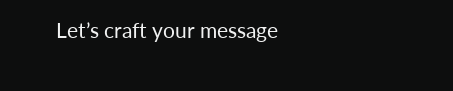Let’s craft your message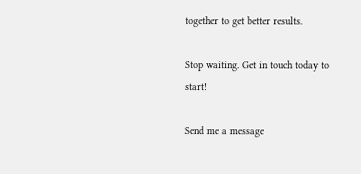together to get better results.

Stop waiting. Get in touch today to start!

Send me a message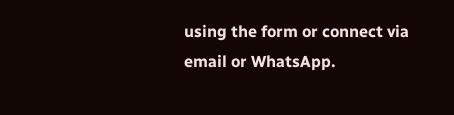using the form or connect via email or WhatsApp.